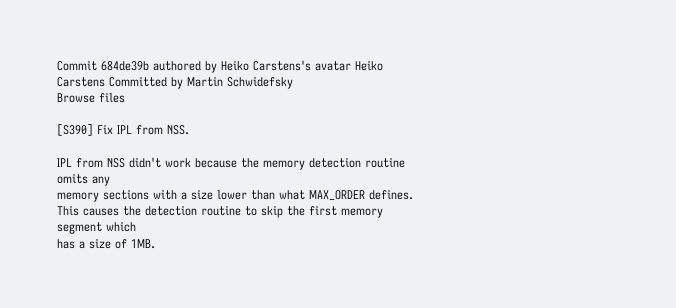Commit 684de39b authored by Heiko Carstens's avatar Heiko Carstens Committed by Martin Schwidefsky
Browse files

[S390] Fix IPL from NSS.

IPL from NSS didn't work because the memory detection routine omits any
memory sections with a size lower than what MAX_ORDER defines.
This causes the detection routine to skip the first memory segment which
has a size of 1MB.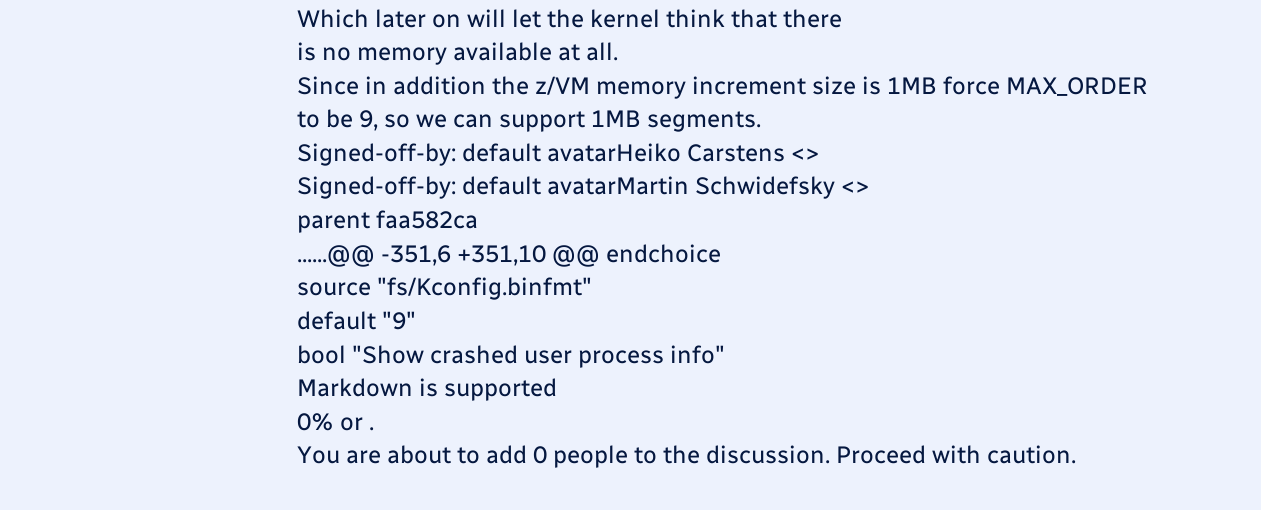Which later on will let the kernel think that there
is no memory available at all.
Since in addition the z/VM memory increment size is 1MB force MAX_ORDER
to be 9, so we can support 1MB segments.
Signed-off-by: default avatarHeiko Carstens <>
Signed-off-by: default avatarMartin Schwidefsky <>
parent faa582ca
......@@ -351,6 +351,10 @@ endchoice
source "fs/Kconfig.binfmt"
default "9"
bool "Show crashed user process info"
Markdown is supported
0% or .
You are about to add 0 people to the discussion. Proceed with caution.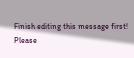Finish editing this message first!
Please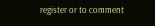register or to comment